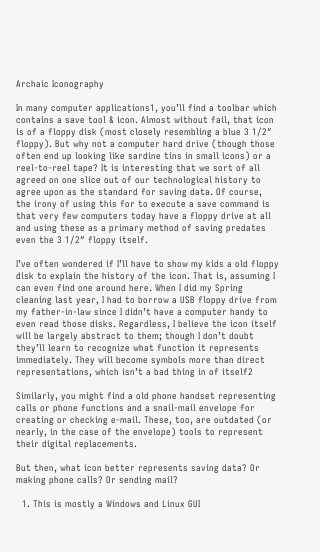Archaic Iconography

In many computer applications1, you’ll find a toolbar which contains a save tool & icon. Almost without fail, that icon is of a floppy disk (most closely resembling a blue 3 1/2″ floppy). But why not a computer hard drive (though those often end up looking like sardine tins in small icons) or a reel-to-reel tape? It is interesting that we sort of all agreed on one slice out of our technological history to agree upon as the standard for saving data. Of course, the irony of using this for to execute a save command is that very few computers today have a floppy drive at all and using these as a primary method of saving predates even the 3 1/2″ floppy itself.

I’ve often wondered if I’ll have to show my kids a old floppy disk to explain the history of the icon. That is, assuming I can even find one around here. When I did my Spring cleaning last year, I had to borrow a USB floppy drive from my father-in-law since I didn’t have a computer handy to even read those disks. Regardless, I believe the icon itself will be largely abstract to them; though I don’t doubt they’ll learn to recognize what function it represents immediately. They will become symbols more than direct representations, which isn’t a bad thing in of itself2

Similarly, you might find a old phone handset representing calls or phone functions and a snail-mail envelope for creating or checking e-mail. These, too, are outdated (or nearly, in the case of the envelope) tools to represent their digital replacements.

But then, what icon better represents saving data? Or making phone calls? Or sending mail?

  1. This is mostly a Windows and Linux GUI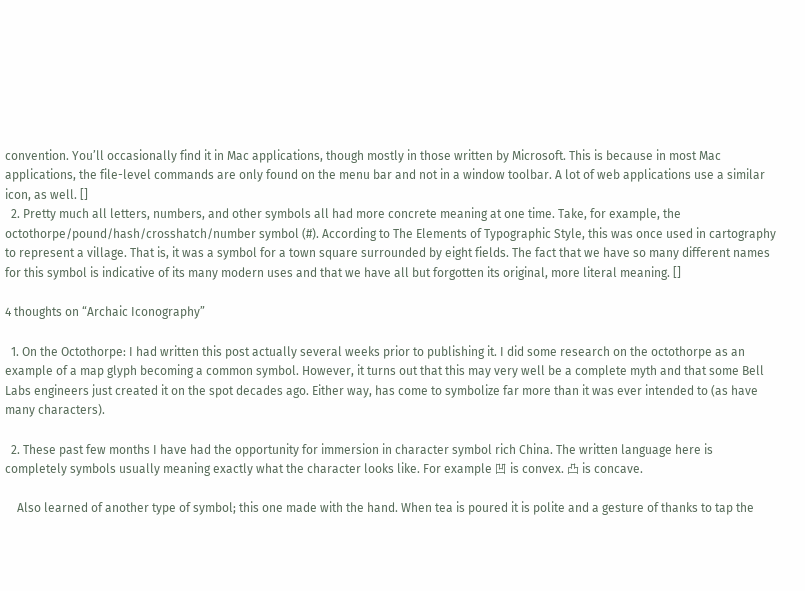convention. You’ll occasionally find it in Mac applications, though mostly in those written by Microsoft. This is because in most Mac applications, the file-level commands are only found on the menu bar and not in a window toolbar. A lot of web applications use a similar icon, as well. []
  2. Pretty much all letters, numbers, and other symbols all had more concrete meaning at one time. Take, for example, the octothorpe/pound/hash/crosshatch/number symbol (#). According to The Elements of Typographic Style, this was once used in cartography to represent a village. That is, it was a symbol for a town square surrounded by eight fields. The fact that we have so many different names for this symbol is indicative of its many modern uses and that we have all but forgotten its original, more literal meaning. []

4 thoughts on “Archaic Iconography”

  1. On the Octothorpe: I had written this post actually several weeks prior to publishing it. I did some research on the octothorpe as an example of a map glyph becoming a common symbol. However, it turns out that this may very well be a complete myth and that some Bell Labs engineers just created it on the spot decades ago. Either way, has come to symbolize far more than it was ever intended to (as have many characters).

  2. These past few months I have had the opportunity for immersion in character symbol rich China. The written language here is completely symbols usually meaning exactly what the character looks like. For example 凹 is convex. 凸 is concave.

    Also learned of another type of symbol; this one made with the hand. When tea is poured it is polite and a gesture of thanks to tap the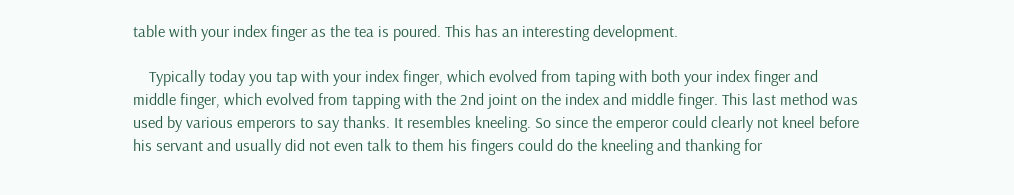table with your index finger as the tea is poured. This has an interesting development.

    Typically today you tap with your index finger, which evolved from taping with both your index finger and middle finger, which evolved from tapping with the 2nd joint on the index and middle finger. This last method was used by various emperors to say thanks. It resembles kneeling. So since the emperor could clearly not kneel before his servant and usually did not even talk to them his fingers could do the kneeling and thanking for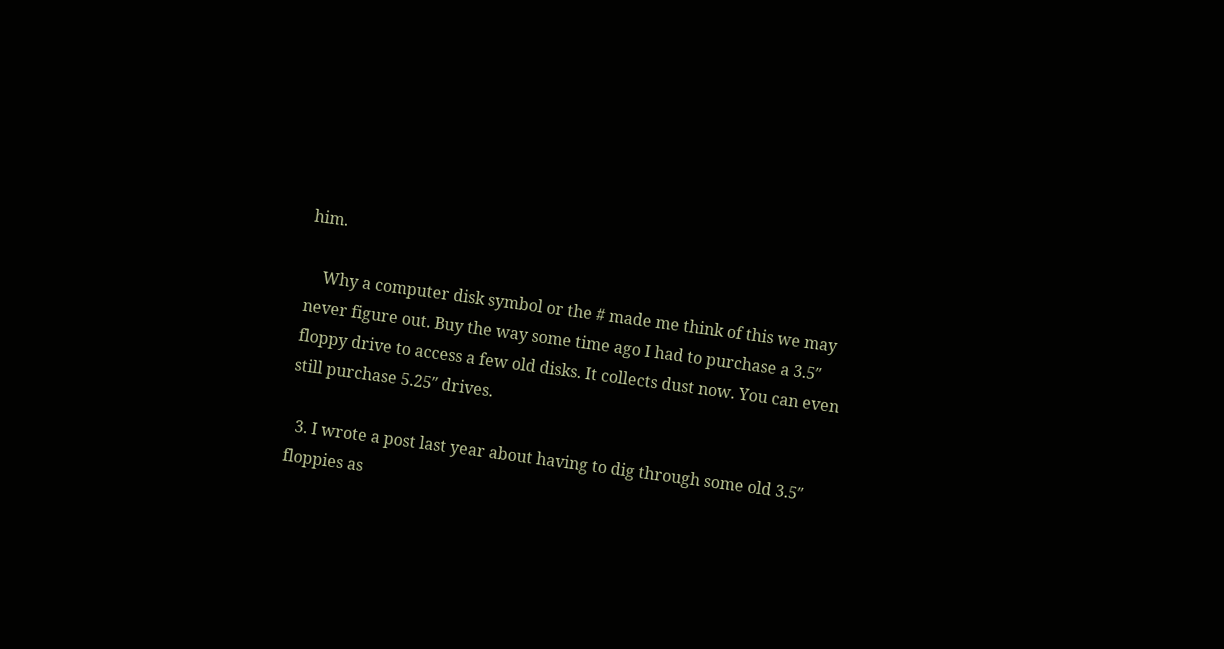him.

    Why a computer disk symbol or the # made me think of this we may never figure out. Buy the way some time ago I had to purchase a 3.5″ floppy drive to access a few old disks. It collects dust now. You can even still purchase 5.25″ drives.

  3. I wrote a post last year about having to dig through some old 3.5″ floppies as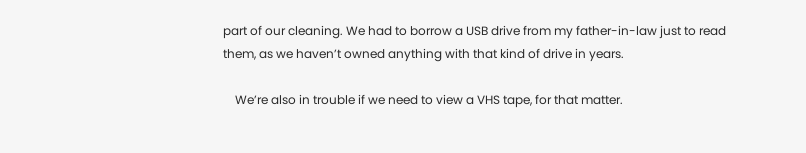part of our cleaning. We had to borrow a USB drive from my father-in-law just to read them, as we haven’t owned anything with that kind of drive in years.

    We’re also in trouble if we need to view a VHS tape, for that matter.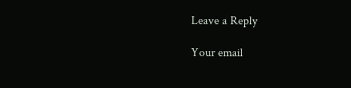Leave a Reply

Your email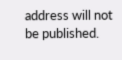address will not be published.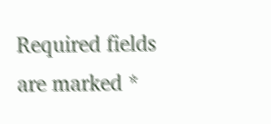Required fields are marked *